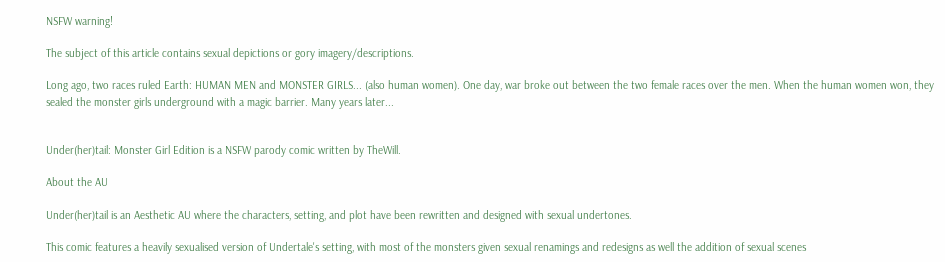NSFW warning!

The subject of this article contains sexual depictions or gory imagery/descriptions.

Long ago, two races ruled Earth: HUMAN MEN and MONSTER GIRLS... (also human women). One day, war broke out between the two female races over the men. When the human women won, they sealed the monster girls underground with a magic barrier. Many years later...


Under(her)tail: Monster Girl Edition is a NSFW parody comic written by TheWill.

About the AU

Under(her)tail is an Aesthetic AU where the characters, setting, and plot have been rewritten and designed with sexual undertones.

This comic features a heavily sexualised version of Undertale's setting, with most of the monsters given sexual renamings and redesigns as well the addition of sexual scenes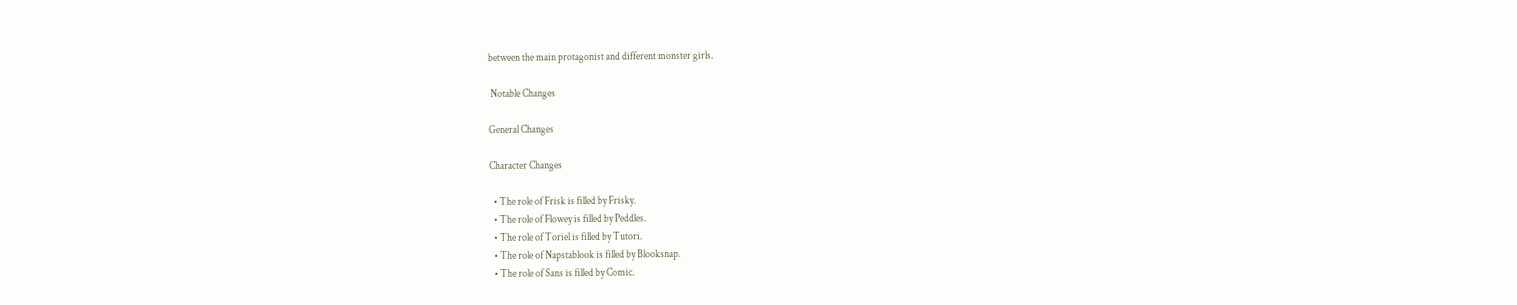between the main protagonist and different monster girls.

 Notable Changes

General Changes

Character Changes

  • The role of Frisk is filled by Frisky.
  • The role of Flowey is filled by Peddles.
  • The role of Toriel is filled by Tutori.
  • The role of Napstablook is filled by Blooksnap.
  • The role of Sans is filled by Comic.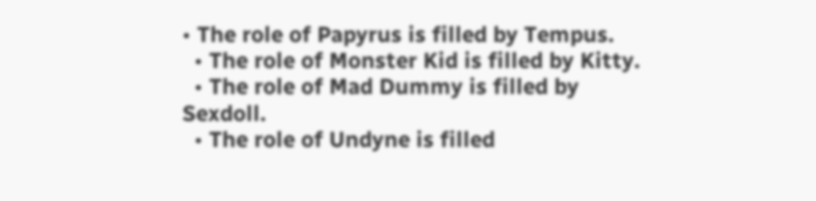• The role of Papyrus is filled by Tempus.
  • The role of Monster Kid is filled by Kitty.
  • The role of Mad Dummy is filled by Sexdoll.
  • The role of Undyne is filled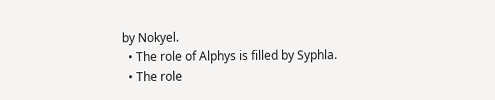by Nokyel.
  • The role of Alphys is filled by Syphla.
  • The role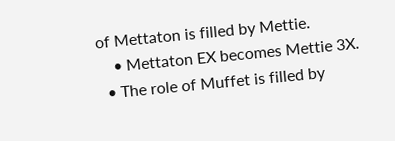of Mettaton is filled by Mettie.
    • Mettaton EX becomes Mettie 3X.
  • The role of Muffet is filled by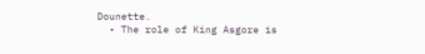Dounette.
  • The role of King Asgore is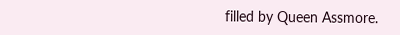filled by Queen Assmore.